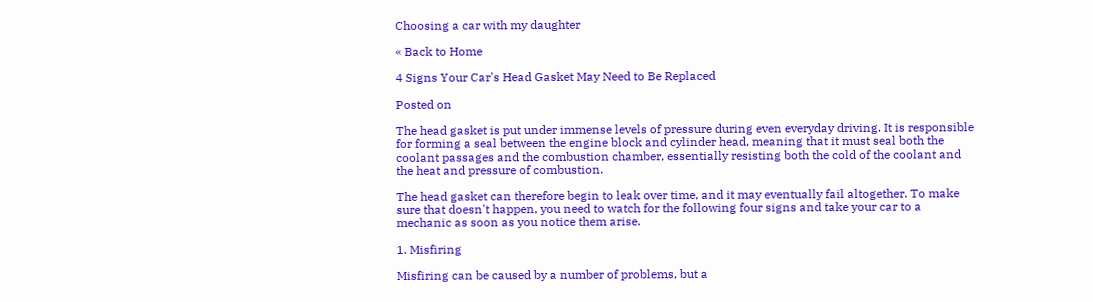Choosing a car with my daughter

« Back to Home

4 Signs Your Car's Head Gasket May Need to Be Replaced

Posted on

The head gasket is put under immense levels of pressure during even everyday driving. It is responsible for forming a seal between the engine block and cylinder head, meaning that it must seal both the coolant passages and the combustion chamber, essentially resisting both the cold of the coolant and the heat and pressure of combustion.

The head gasket can therefore begin to leak over time, and it may eventually fail altogether. To make sure that doesn't happen, you need to watch for the following four signs and take your car to a mechanic as soon as you notice them arise.

1. Misfiring

Misfiring can be caused by a number of problems, but a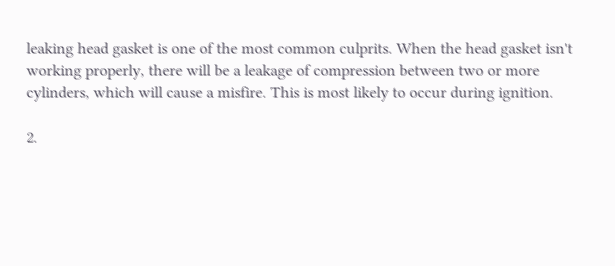leaking head gasket is one of the most common culprits. When the head gasket isn't working properly, there will be a leakage of compression between two or more cylinders, which will cause a misfire. This is most likely to occur during ignition.

2.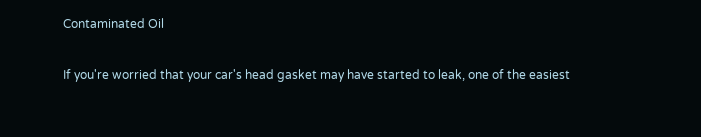Contaminated Oil

If you're worried that your car's head gasket may have started to leak, one of the easiest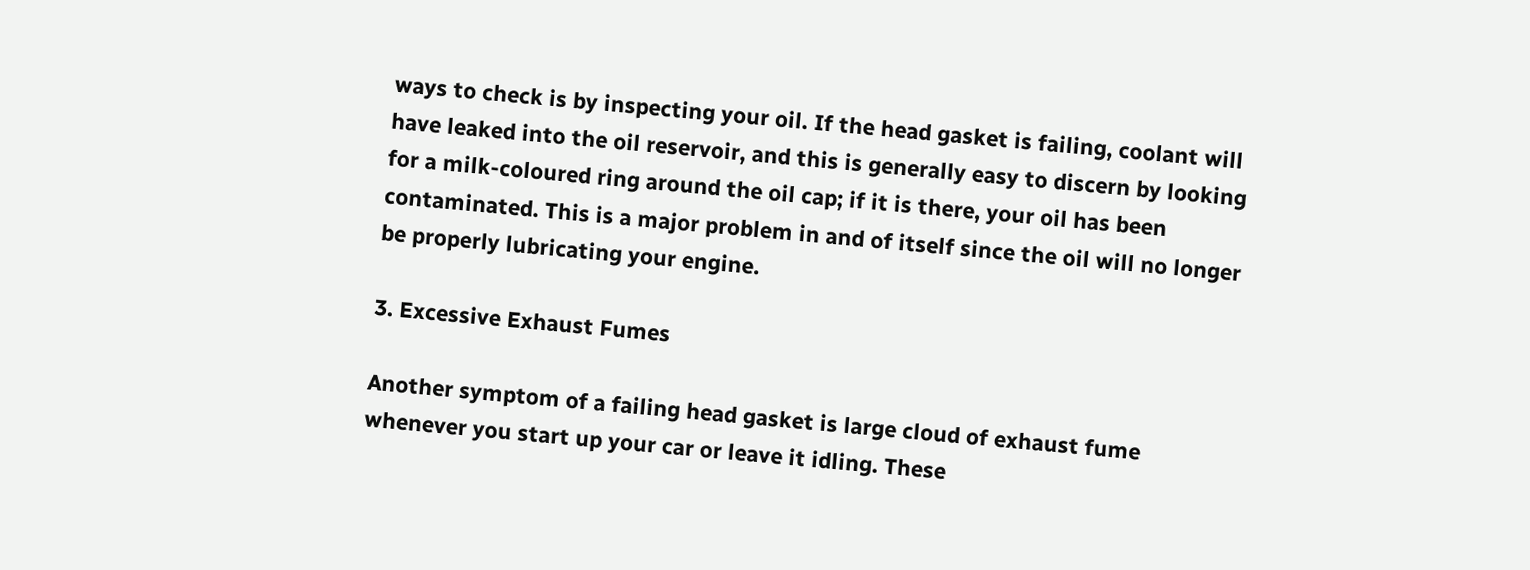ways to check is by inspecting your oil. If the head gasket is failing, coolant will have leaked into the oil reservoir, and this is generally easy to discern by looking for a milk-coloured ring around the oil cap; if it is there, your oil has been contaminated. This is a major problem in and of itself since the oil will no longer be properly lubricating your engine.

3. Excessive Exhaust Fumes

Another symptom of a failing head gasket is large cloud of exhaust fume whenever you start up your car or leave it idling. These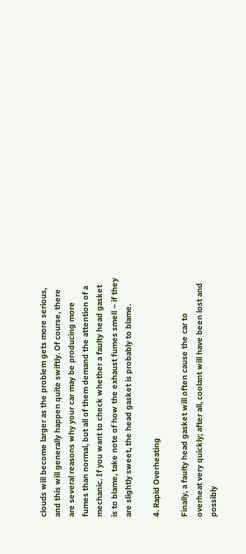clouds will become larger as the problem gets more serious, and this will generally happen quite swiftly. Of course, there are several reasons why your car may be producing more fumes than normal, but all of them demand the attention of a mechanic. If you want to check whether a faulty head gasket is to blame, take note of how the exhaust fumes smell – if they are slightly sweet, the head gasket is probably to blame.

4. Rapid Overheating

Finally, a faulty head gasket will often cause the car to overheat very quickly; after all, coolant will have been lost and possibly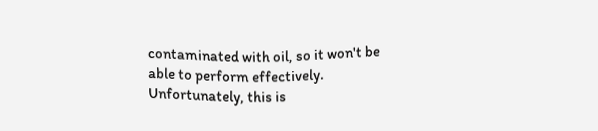contaminated with oil, so it won't be able to perform effectively. Unfortunately, this is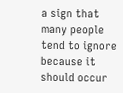a sign that many people tend to ignore because it should occur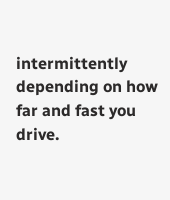intermittently depending on how far and fast you drive.